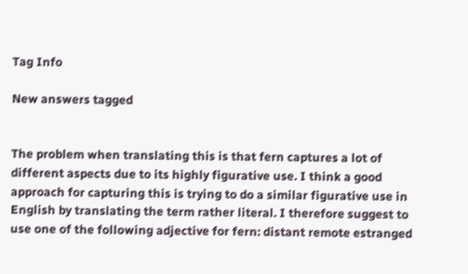Tag Info

New answers tagged


The problem when translating this is that fern captures a lot of different aspects due to its highly figurative use. I think a good approach for capturing this is trying to do a similar figurative use in English by translating the term rather literal. I therefore suggest to use one of the following adjective for fern: distant remote estranged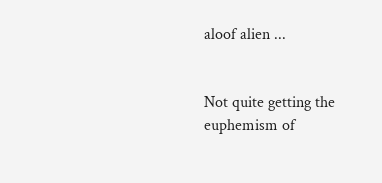aloof alien ...


Not quite getting the euphemism of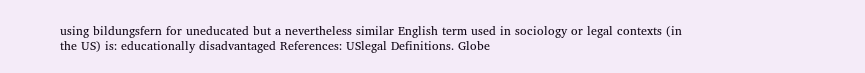using bildungsfern for uneducated but a nevertheless similar English term used in sociology or legal contexts (in the US) is: educationally disadvantaged References: USlegal Definitions. Globe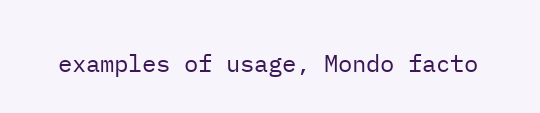examples of usage, Mondo facto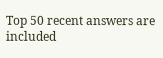Top 50 recent answers are included